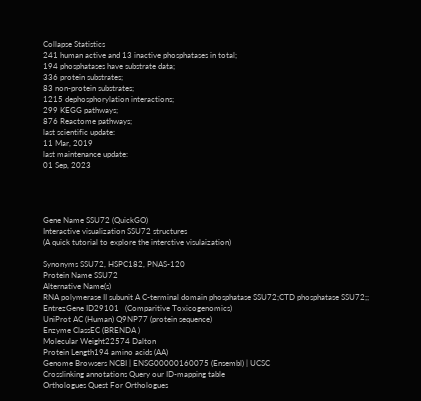Collapse Statistics
241 human active and 13 inactive phosphatases in total;
194 phosphatases have substrate data;
336 protein substrates;
83 non-protein substrates;
1215 dephosphorylation interactions;
299 KEGG pathways;
876 Reactome pathways;
last scientific update:
11 Mar, 2019
last maintenance update:
01 Sep, 2023




Gene Name SSU72 (QuickGO)
Interactive visualization SSU72 structures
(A quick tutorial to explore the interctive visulaization)

Synonyms SSU72, HSPC182, PNAS-120
Protein Name SSU72
Alternative Name(s)
RNA polymerase II subunit A C-terminal domain phosphatase SSU72;CTD phosphatase SSU72;;
EntrezGene ID29101   (Comparitive Toxicogenomics)
UniProt AC (Human) Q9NP77 (protein sequence)
Enzyme ClassEC (BRENDA )
Molecular Weight22574 Dalton
Protein Length194 amino acids (AA)
Genome Browsers NCBI | ENSG00000160075 (Ensembl) | UCSC
Crosslinking annotations Query our ID-mapping table
Orthologues Quest For Orthologues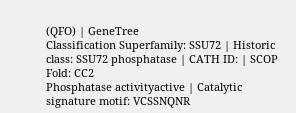(QFO) | GeneTree
Classification Superfamily: SSU72 | Historic class: SSU72 phosphatase | CATH ID: | SCOP Fold: CC2
Phosphatase activityactive | Catalytic signature motif: VCSSNQNR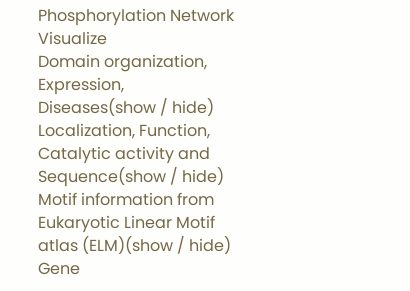Phosphorylation Network Visualize
Domain organization, Expression, Diseases(show / hide)
Localization, Function, Catalytic activity and Sequence(show / hide)
Motif information from Eukaryotic Linear Motif atlas (ELM)(show / hide)
Gene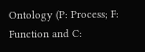Ontology (P: Process; F: Function and C: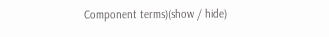Component terms)(show / hide)